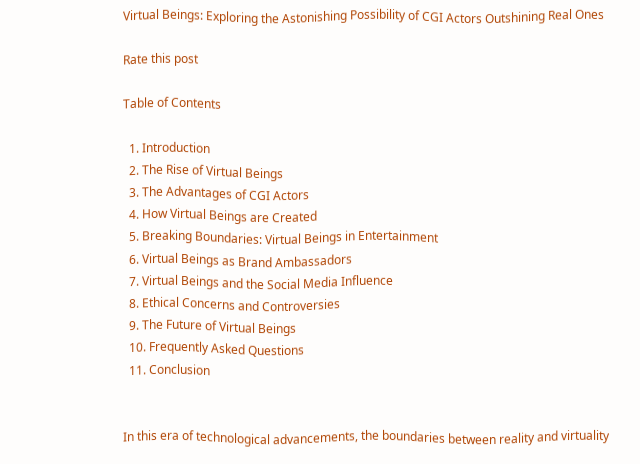Virtual Beings: Exploring the Astonishing Possibility of CGI Actors Outshining Real Ones

Rate this post

Table of Contents

  1. Introduction
  2. The Rise of Virtual Beings
  3. The Advantages of CGI Actors
  4. How Virtual Beings are Created
  5. Breaking Boundaries: Virtual Beings in Entertainment
  6. Virtual Beings as Brand Ambassadors
  7. Virtual Beings and the Social Media Influence
  8. Ethical Concerns and Controversies
  9. The Future of Virtual Beings
  10. Frequently Asked Questions
  11. Conclusion


In this era of technological advancements, the boundaries between reality and virtuality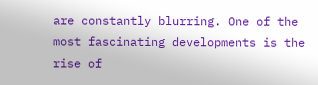are constantly blurring. One of the most fascinating developments is the rise of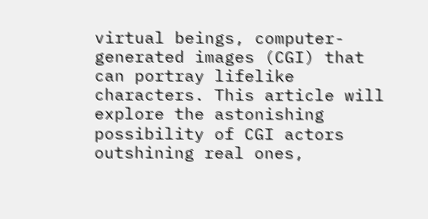virtual beings, computer-generated images (CGI) that can portray lifelike characters. This article will explore the astonishing possibility of CGI actors outshining real ones,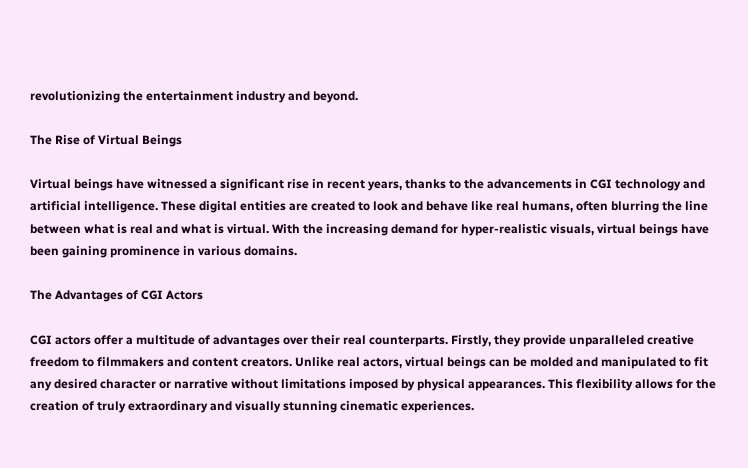revolutionizing the entertainment industry and beyond.

The Rise of Virtual Beings

Virtual beings have witnessed a significant rise in recent years, thanks to the advancements in CGI technology and artificial intelligence. These digital entities are created to look and behave like real humans, often blurring the line between what is real and what is virtual. With the increasing demand for hyper-realistic visuals, virtual beings have been gaining prominence in various domains.

The Advantages of CGI Actors

CGI actors offer a multitude of advantages over their real counterparts. Firstly, they provide unparalleled creative freedom to filmmakers and content creators. Unlike real actors, virtual beings can be molded and manipulated to fit any desired character or narrative without limitations imposed by physical appearances. This flexibility allows for the creation of truly extraordinary and visually stunning cinematic experiences.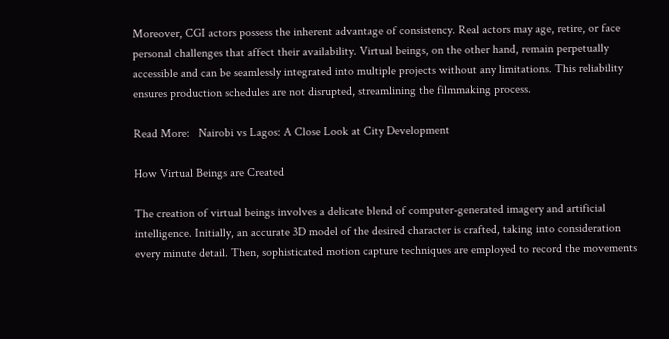Moreover, CGI actors possess the inherent advantage of consistency. Real actors may age, retire, or face personal challenges that affect their availability. Virtual beings, on the other hand, remain perpetually accessible and can be seamlessly integrated into multiple projects without any limitations. This reliability ensures production schedules are not disrupted, streamlining the filmmaking process.

Read More:   Nairobi vs Lagos: A Close Look at City Development

How Virtual Beings are Created

The creation of virtual beings involves a delicate blend of computer-generated imagery and artificial intelligence. Initially, an accurate 3D model of the desired character is crafted, taking into consideration every minute detail. Then, sophisticated motion capture techniques are employed to record the movements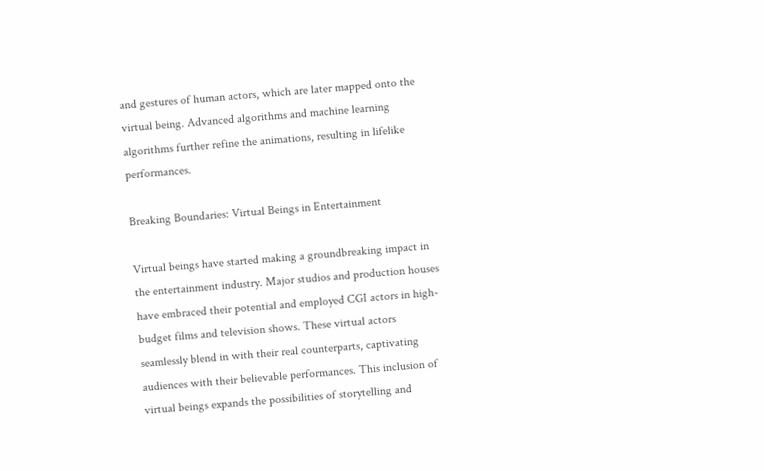and gestures of human actors, which are later mapped onto the virtual being. Advanced algorithms and machine learning algorithms further refine the animations, resulting in lifelike performances.

Breaking Boundaries: Virtual Beings in Entertainment

Virtual beings have started making a groundbreaking impact in the entertainment industry. Major studios and production houses have embraced their potential and employed CGI actors in high-budget films and television shows. These virtual actors seamlessly blend in with their real counterparts, captivating audiences with their believable performances. This inclusion of virtual beings expands the possibilities of storytelling and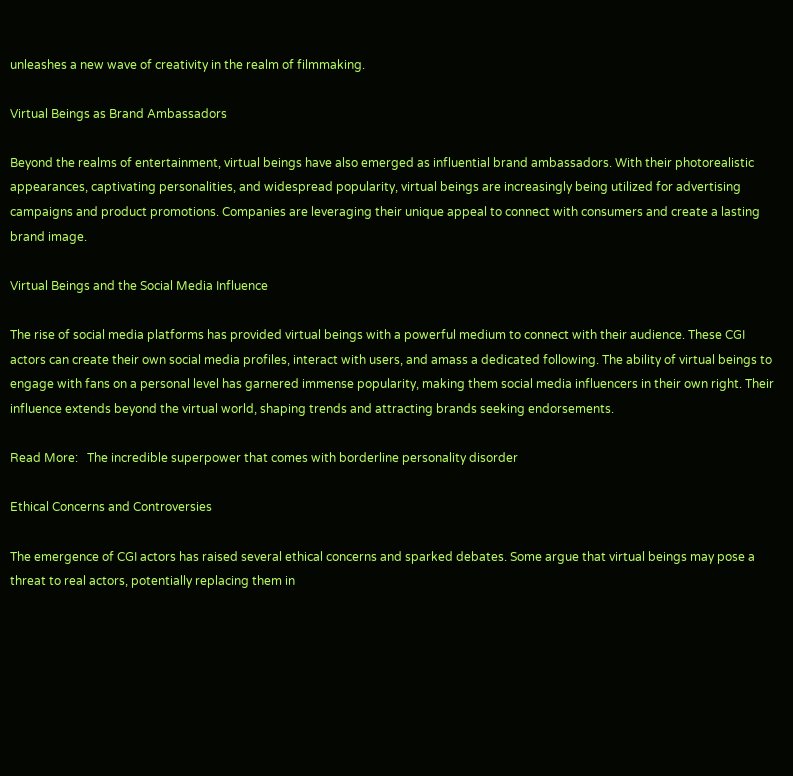unleashes a new wave of creativity in the realm of filmmaking.

Virtual Beings as Brand Ambassadors

Beyond the realms of entertainment, virtual beings have also emerged as influential brand ambassadors. With their photorealistic appearances, captivating personalities, and widespread popularity, virtual beings are increasingly being utilized for advertising campaigns and product promotions. Companies are leveraging their unique appeal to connect with consumers and create a lasting brand image.

Virtual Beings and the Social Media Influence

The rise of social media platforms has provided virtual beings with a powerful medium to connect with their audience. These CGI actors can create their own social media profiles, interact with users, and amass a dedicated following. The ability of virtual beings to engage with fans on a personal level has garnered immense popularity, making them social media influencers in their own right. Their influence extends beyond the virtual world, shaping trends and attracting brands seeking endorsements.

Read More:   The incredible superpower that comes with borderline personality disorder

Ethical Concerns and Controversies

The emergence of CGI actors has raised several ethical concerns and sparked debates. Some argue that virtual beings may pose a threat to real actors, potentially replacing them in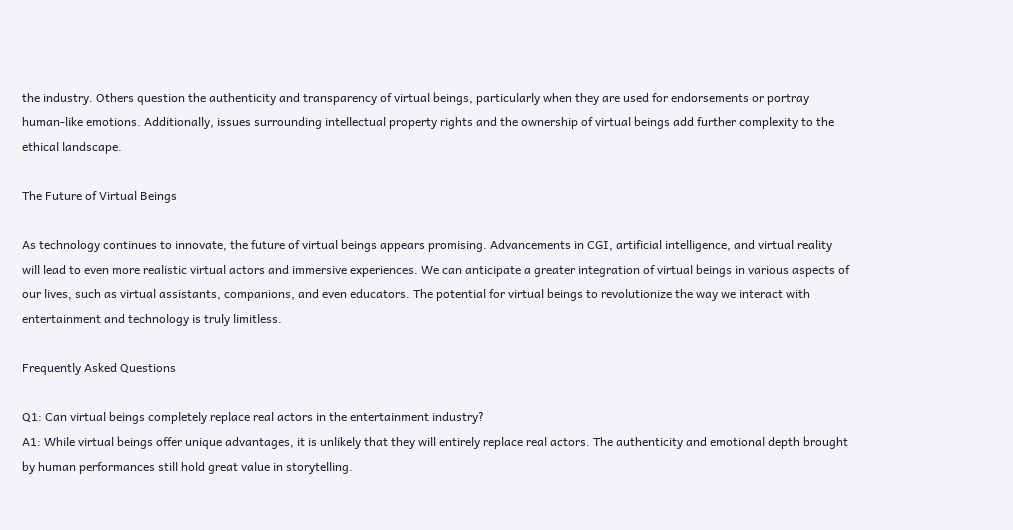the industry. Others question the authenticity and transparency of virtual beings, particularly when they are used for endorsements or portray human-like emotions. Additionally, issues surrounding intellectual property rights and the ownership of virtual beings add further complexity to the ethical landscape.

The Future of Virtual Beings

As technology continues to innovate, the future of virtual beings appears promising. Advancements in CGI, artificial intelligence, and virtual reality will lead to even more realistic virtual actors and immersive experiences. We can anticipate a greater integration of virtual beings in various aspects of our lives, such as virtual assistants, companions, and even educators. The potential for virtual beings to revolutionize the way we interact with entertainment and technology is truly limitless.

Frequently Asked Questions

Q1: Can virtual beings completely replace real actors in the entertainment industry?
A1: While virtual beings offer unique advantages, it is unlikely that they will entirely replace real actors. The authenticity and emotional depth brought by human performances still hold great value in storytelling.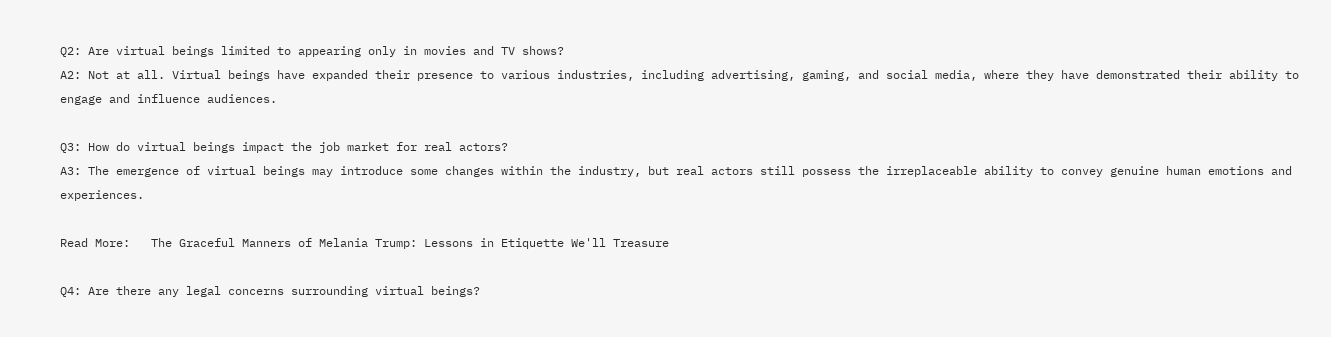Q2: Are virtual beings limited to appearing only in movies and TV shows?
A2: Not at all. Virtual beings have expanded their presence to various industries, including advertising, gaming, and social media, where they have demonstrated their ability to engage and influence audiences.

Q3: How do virtual beings impact the job market for real actors?
A3: The emergence of virtual beings may introduce some changes within the industry, but real actors still possess the irreplaceable ability to convey genuine human emotions and experiences.

Read More:   The Graceful Manners of Melania Trump: Lessons in Etiquette We'll Treasure

Q4: Are there any legal concerns surrounding virtual beings?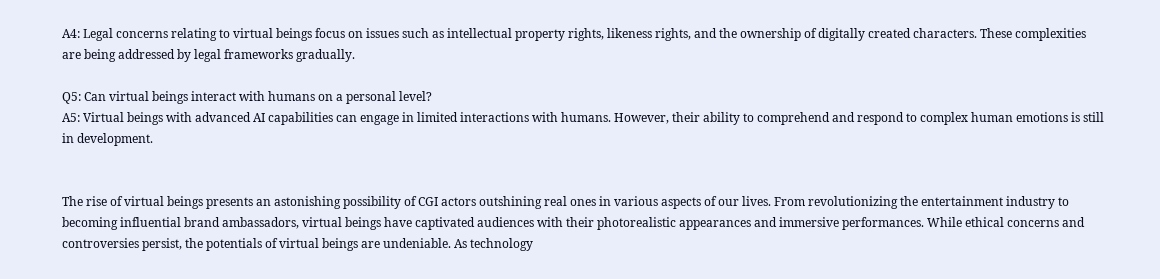A4: Legal concerns relating to virtual beings focus on issues such as intellectual property rights, likeness rights, and the ownership of digitally created characters. These complexities are being addressed by legal frameworks gradually.

Q5: Can virtual beings interact with humans on a personal level?
A5: Virtual beings with advanced AI capabilities can engage in limited interactions with humans. However, their ability to comprehend and respond to complex human emotions is still in development.


The rise of virtual beings presents an astonishing possibility of CGI actors outshining real ones in various aspects of our lives. From revolutionizing the entertainment industry to becoming influential brand ambassadors, virtual beings have captivated audiences with their photorealistic appearances and immersive performances. While ethical concerns and controversies persist, the potentials of virtual beings are undeniable. As technology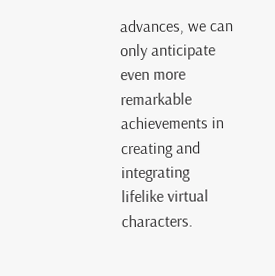advances, we can only anticipate even more remarkable achievements in creating and integrating lifelike virtual characters.